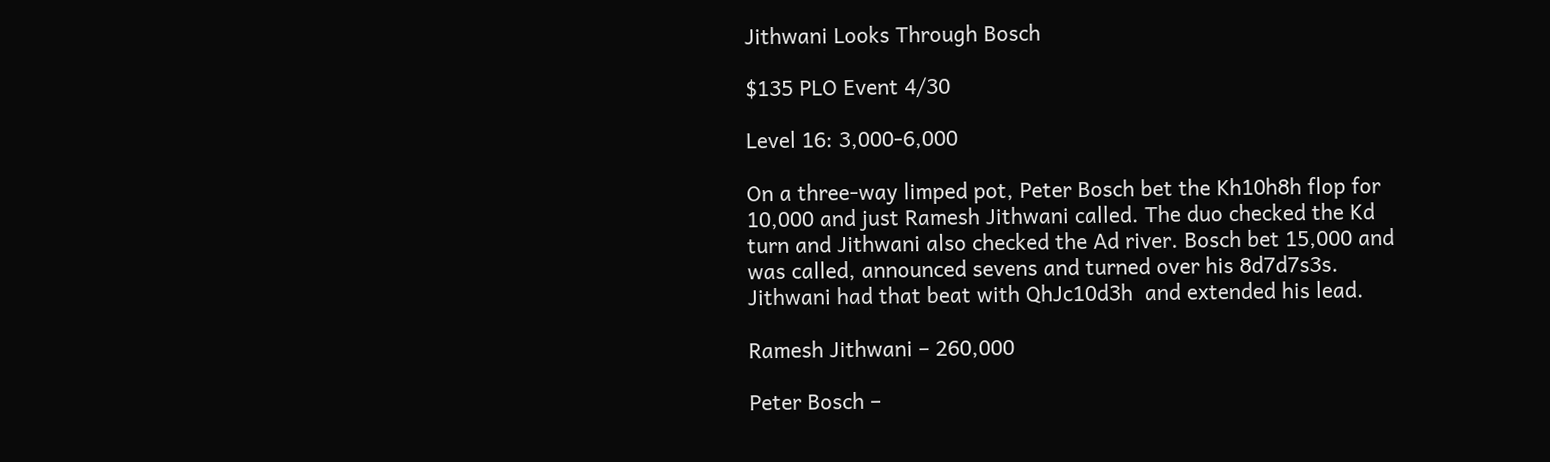Jithwani Looks Through Bosch

$135 PLO Event 4/30

Level 16: 3,000-6,000

On a three-way limped pot, Peter Bosch bet the Kh10h8h flop for 10,000 and just Ramesh Jithwani called. The duo checked the Kd turn and Jithwani also checked the Ad river. Bosch bet 15,000 and was called, announced sevens and turned over his 8d7d7s3s. Jithwani had that beat with QhJc10d3h  and extended his lead.

Ramesh Jithwani – 260,000

Peter Bosch –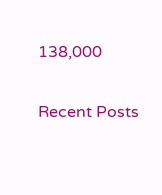138,000

Recent Posts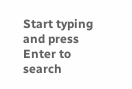Start typing and press Enter to search